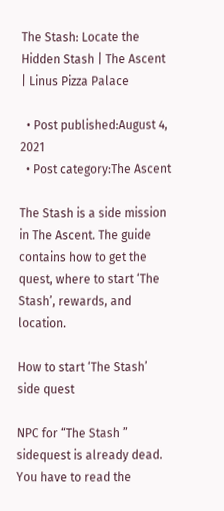The Stash: Locate the Hidden Stash | The Ascent | Linus Pizza Palace

  • Post published:August 4, 2021
  • Post category:The Ascent

The Stash is a side mission in The Ascent. The guide contains how to get the quest, where to start ‘The Stash’, rewards, and location.

How to start ‘The Stash’ side quest

NPC for “The Stash ” sidequest is already dead. You have to read the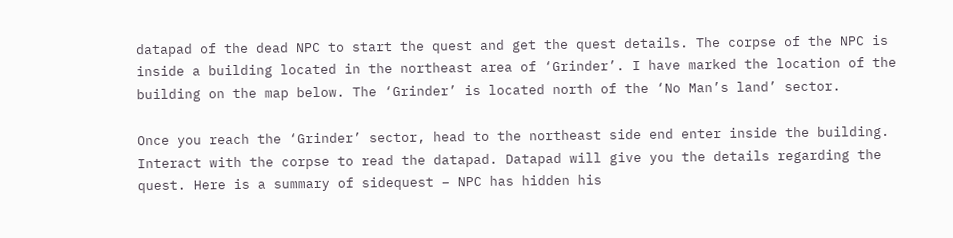datapad of the dead NPC to start the quest and get the quest details. The corpse of the NPC is inside a building located in the northeast area of ‘Grinder’. I have marked the location of the building on the map below. The ‘Grinder’ is located north of the ‘No Man’s land’ sector.

Once you reach the ‘Grinder’ sector, head to the northeast side end enter inside the building. Interact with the corpse to read the datapad. Datapad will give you the details regarding the quest. Here is a summary of sidequest – NPC has hidden his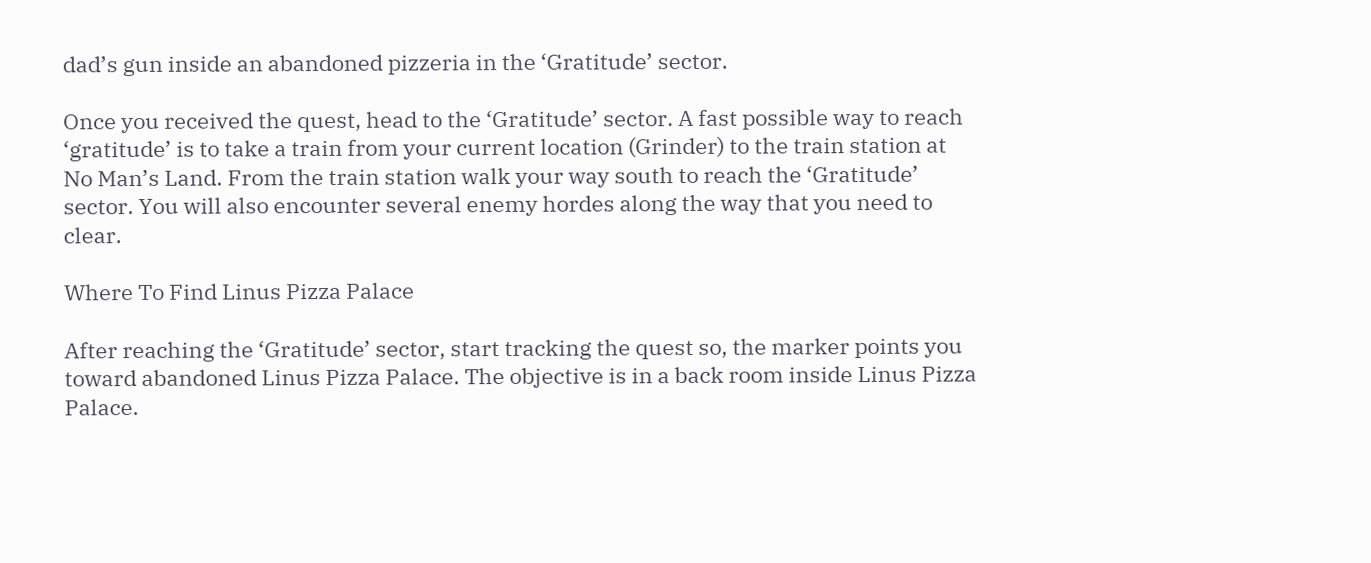dad’s gun inside an abandoned pizzeria in the ‘Gratitude’ sector.

Once you received the quest, head to the ‘Gratitude’ sector. A fast possible way to reach ‘gratitude’ is to take a train from your current location (Grinder) to the train station at No Man’s Land. From the train station walk your way south to reach the ‘Gratitude’ sector. You will also encounter several enemy hordes along the way that you need to clear.

Where To Find Linus Pizza Palace

After reaching the ‘Gratitude’ sector, start tracking the quest so, the marker points you toward abandoned Linus Pizza Palace. The objective is in a back room inside Linus Pizza Palace.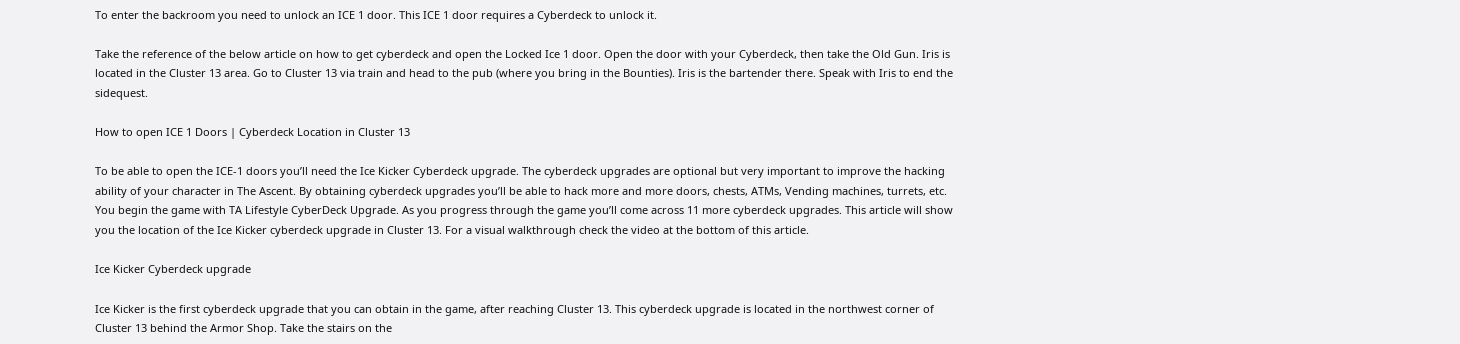To enter the backroom you need to unlock an ICE 1 door. This ICE 1 door requires a Cyberdeck to unlock it.

Take the reference of the below article on how to get cyberdeck and open the Locked Ice 1 door. Open the door with your Cyberdeck, then take the Old Gun. Iris is located in the Cluster 13 area. Go to Cluster 13 via train and head to the pub (where you bring in the Bounties). Iris is the bartender there. Speak with Iris to end the sidequest.

How to open ICE 1 Doors | Cyberdeck Location in Cluster 13

To be able to open the ICE-1 doors you’ll need the Ice Kicker Cyberdeck upgrade. The cyberdeck upgrades are optional but very important to improve the hacking ability of your character in The Ascent. By obtaining cyberdeck upgrades you’ll be able to hack more and more doors, chests, ATMs, Vending machines, turrets, etc. You begin the game with TA Lifestyle CyberDeck Upgrade. As you progress through the game you’ll come across 11 more cyberdeck upgrades. This article will show you the location of the Ice Kicker cyberdeck upgrade in Cluster 13. For a visual walkthrough check the video at the bottom of this article.

Ice Kicker Cyberdeck upgrade

Ice Kicker is the first cyberdeck upgrade that you can obtain in the game, after reaching Cluster 13. This cyberdeck upgrade is located in the northwest corner of Cluster 13 behind the Armor Shop. Take the stairs on the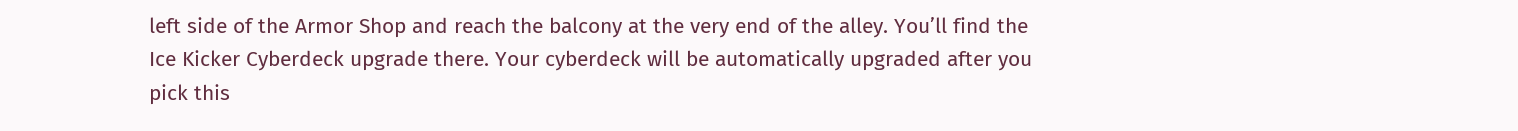left side of the Armor Shop and reach the balcony at the very end of the alley. You’ll find the Ice Kicker Cyberdeck upgrade there. Your cyberdeck will be automatically upgraded after you pick this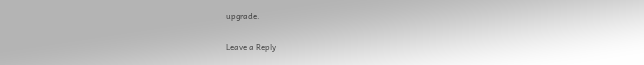upgrade.

Leave a Reply